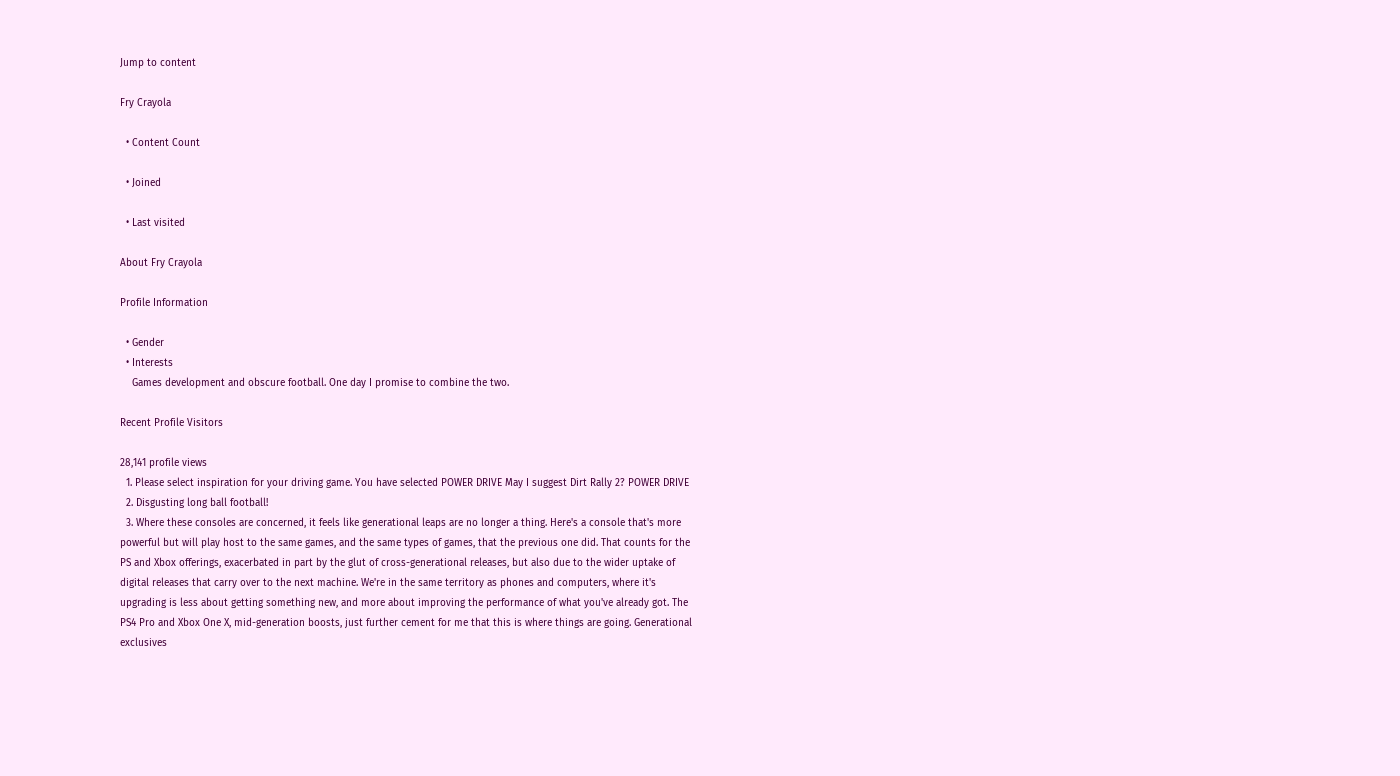Jump to content

Fry Crayola

  • Content Count

  • Joined

  • Last visited

About Fry Crayola

Profile Information

  • Gender
  • Interests
    Games development and obscure football. One day I promise to combine the two.

Recent Profile Visitors

28,141 profile views
  1. Please select inspiration for your driving game. You have selected POWER DRIVE May I suggest Dirt Rally 2? POWER DRIVE
  2. Disgusting long ball football!
  3. Where these consoles are concerned, it feels like generational leaps are no longer a thing. Here's a console that's more powerful but will play host to the same games, and the same types of games, that the previous one did. That counts for the PS and Xbox offerings, exacerbated in part by the glut of cross-generational releases, but also due to the wider uptake of digital releases that carry over to the next machine. We're in the same territory as phones and computers, where it's upgrading is less about getting something new, and more about improving the performance of what you've already got. The PS4 Pro and Xbox One X, mid-generation boosts, just further cement for me that this is where things are going. Generational exclusives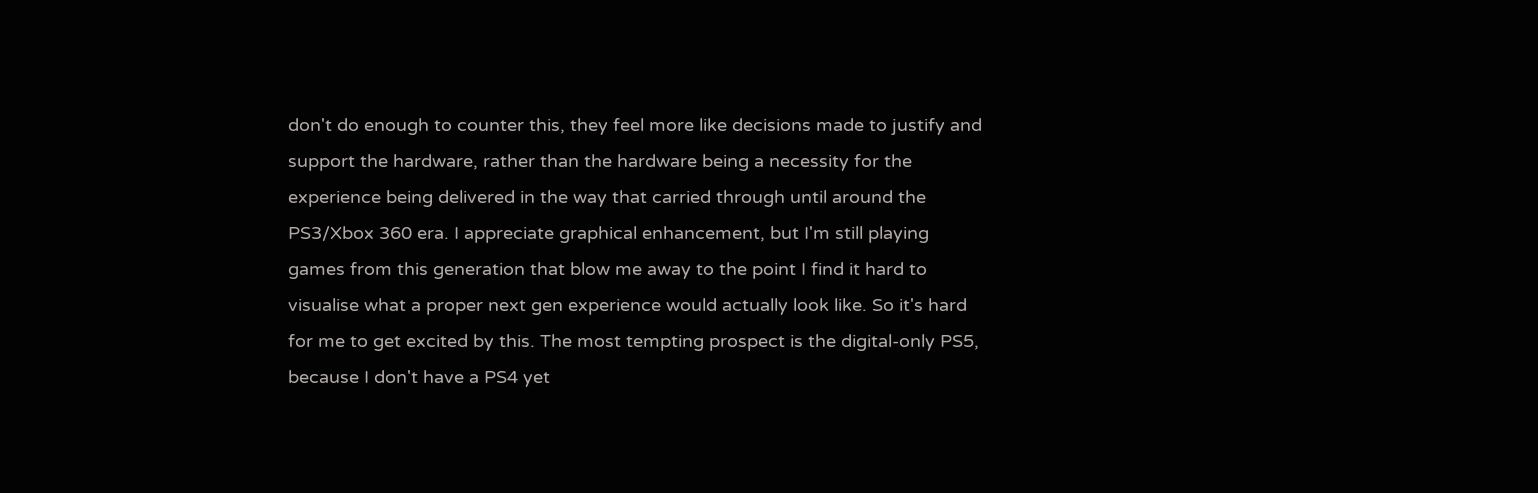don't do enough to counter this, they feel more like decisions made to justify and support the hardware, rather than the hardware being a necessity for the experience being delivered in the way that carried through until around the PS3/Xbox 360 era. I appreciate graphical enhancement, but I'm still playing games from this generation that blow me away to the point I find it hard to visualise what a proper next gen experience would actually look like. So it's hard for me to get excited by this. The most tempting prospect is the digital-only PS5, because I don't have a PS4 yet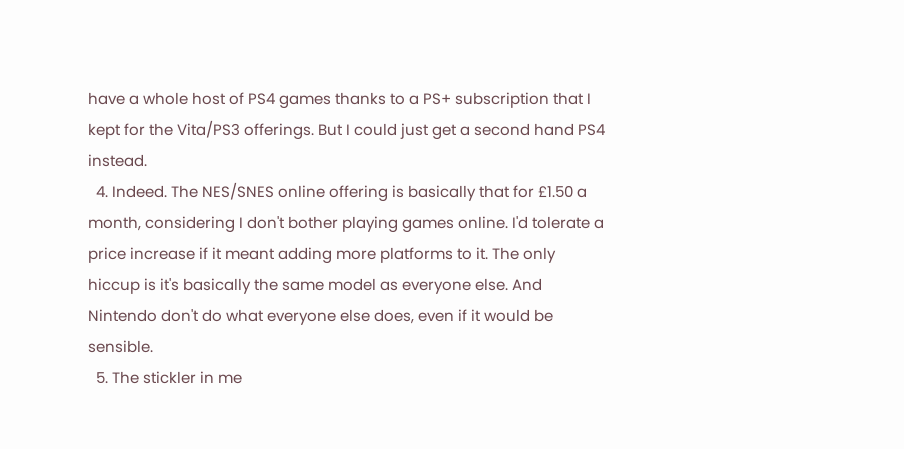have a whole host of PS4 games thanks to a PS+ subscription that I kept for the Vita/PS3 offerings. But I could just get a second hand PS4 instead.
  4. Indeed. The NES/SNES online offering is basically that for £1.50 a month, considering I don't bother playing games online. I'd tolerate a price increase if it meant adding more platforms to it. The only hiccup is it's basically the same model as everyone else. And Nintendo don't do what everyone else does, even if it would be sensible.
  5. The stickler in me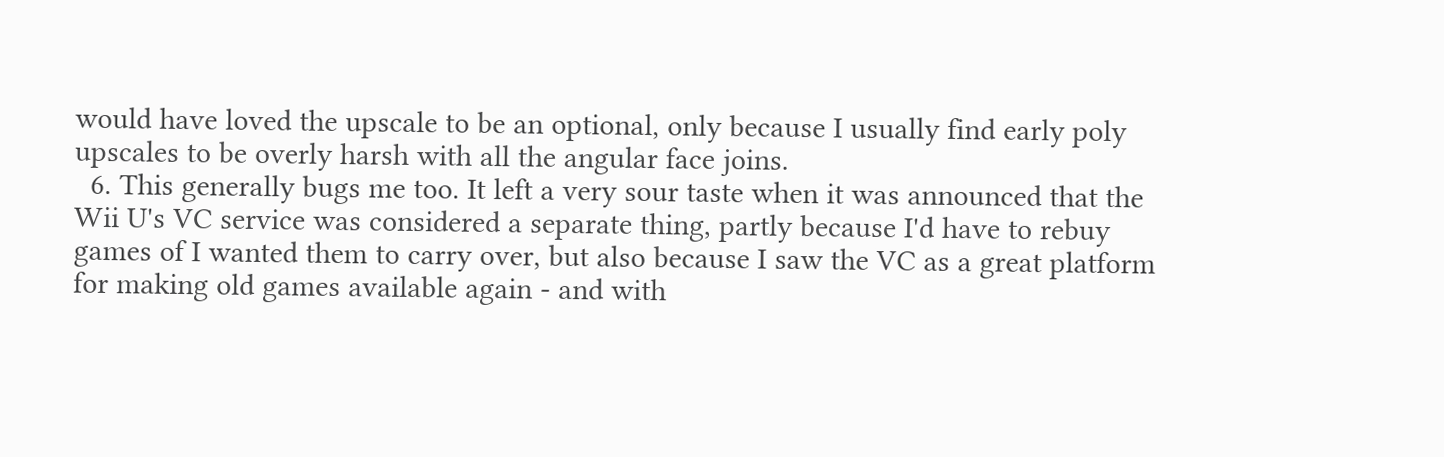would have loved the upscale to be an optional, only because I usually find early poly upscales to be overly harsh with all the angular face joins.
  6. This generally bugs me too. It left a very sour taste when it was announced that the Wii U's VC service was considered a separate thing, partly because I'd have to rebuy games of I wanted them to carry over, but also because I saw the VC as a great platform for making old games available again - and with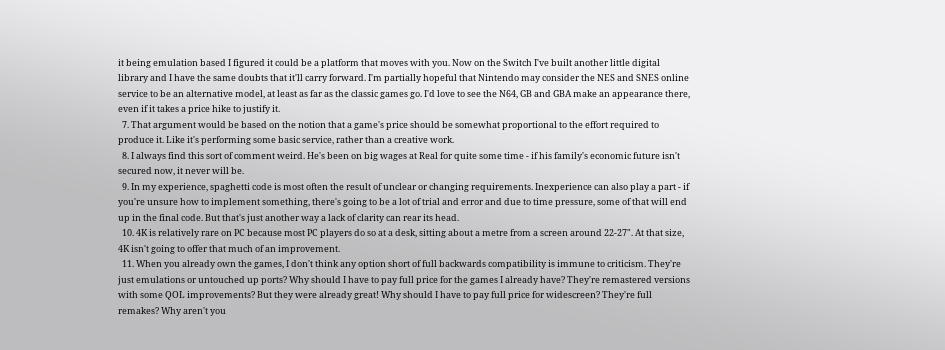it being emulation based I figured it could be a platform that moves with you. Now on the Switch I've built another little digital library and I have the same doubts that it'll carry forward. I'm partially hopeful that Nintendo may consider the NES and SNES online service to be an alternative model, at least as far as the classic games go. I'd love to see the N64, GB and GBA make an appearance there, even if it takes a price hike to justify it.
  7. That argument would be based on the notion that a game's price should be somewhat proportional to the effort required to produce it. Like it's performing some basic service, rather than a creative work.
  8. I always find this sort of comment weird. He's been on big wages at Real for quite some time - if his family's economic future isn't secured now, it never will be.
  9. In my experience, spaghetti code is most often the result of unclear or changing requirements. Inexperience can also play a part - if you're unsure how to implement something, there's going to be a lot of trial and error and due to time pressure, some of that will end up in the final code. But that's just another way a lack of clarity can rear its head.
  10. 4K is relatively rare on PC because most PC players do so at a desk, sitting about a metre from a screen around 22-27". At that size, 4K isn't going to offer that much of an improvement.
  11. When you already own the games, I don't think any option short of full backwards compatibility is immune to criticism. They're just emulations or untouched up ports? Why should I have to pay full price for the games I already have? They're remastered versions with some QOL improvements? But they were already great! Why should I have to pay full price for widescreen? They're full remakes? Why aren't you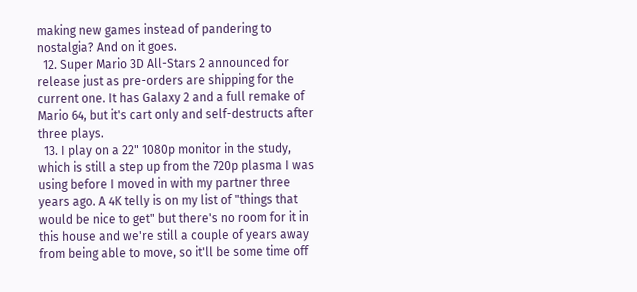making new games instead of pandering to nostalgia? And on it goes.
  12. Super Mario 3D All-Stars 2 announced for release just as pre-orders are shipping for the current one. It has Galaxy 2 and a full remake of Mario 64, but it's cart only and self-destructs after three plays.
  13. I play on a 22" 1080p monitor in the study, which is still a step up from the 720p plasma I was using before I moved in with my partner three years ago. A 4K telly is on my list of "things that would be nice to get" but there's no room for it in this house and we're still a couple of years away from being able to move, so it'll be some time off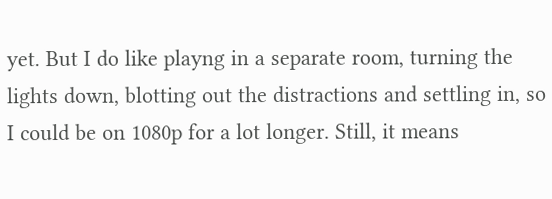yet. But I do like playng in a separate room, turning the lights down, blotting out the distractions and settling in, so I could be on 1080p for a lot longer. Still, it means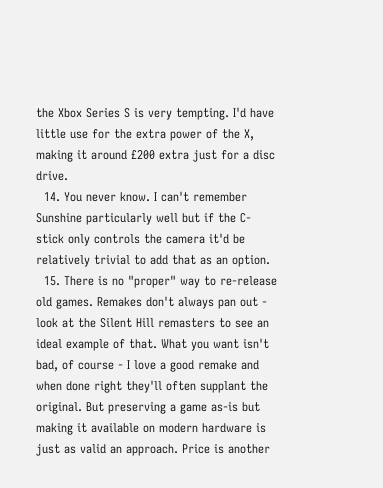the Xbox Series S is very tempting. I'd have little use for the extra power of the X, making it around £200 extra just for a disc drive.
  14. You never know. I can't remember Sunshine particularly well but if the C-stick only controls the camera it'd be relatively trivial to add that as an option.
  15. There is no "proper" way to re-release old games. Remakes don't always pan out - look at the Silent Hill remasters to see an ideal example of that. What you want isn't bad, of course - I love a good remake and when done right they'll often supplant the original. But preserving a game as-is but making it available on modern hardware is just as valid an approach. Price is another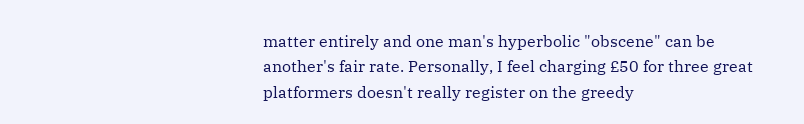matter entirely and one man's hyperbolic "obscene" can be another's fair rate. Personally, I feel charging £50 for three great platformers doesn't really register on the greedy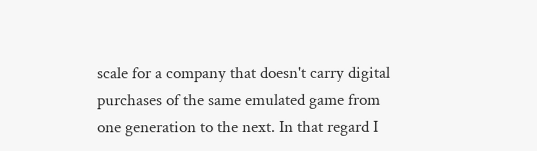scale for a company that doesn't carry digital purchases of the same emulated game from one generation to the next. In that regard I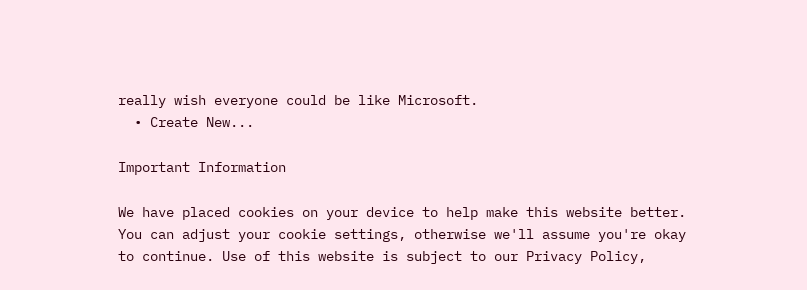really wish everyone could be like Microsoft.
  • Create New...

Important Information

We have placed cookies on your device to help make this website better. You can adjust your cookie settings, otherwise we'll assume you're okay to continue. Use of this website is subject to our Privacy Policy,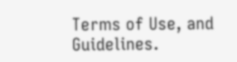Terms of Use, and Guidelines.